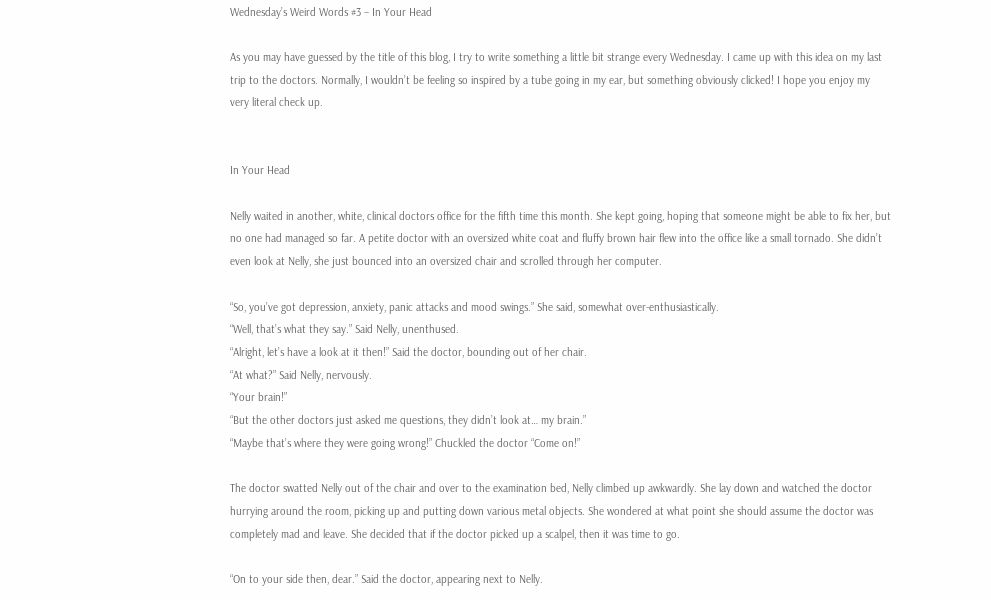Wednesday’s Weird Words #3 – In Your Head

As you may have guessed by the title of this blog, I try to write something a little bit strange every Wednesday. I came up with this idea on my last trip to the doctors. Normally, I wouldn’t be feeling so inspired by a tube going in my ear, but something obviously clicked! I hope you enjoy my very literal check up.


In Your Head

Nelly waited in another, white, clinical doctors office for the fifth time this month. She kept going, hoping that someone might be able to fix her, but no one had managed so far. A petite doctor with an oversized white coat and fluffy brown hair flew into the office like a small tornado. She didn’t even look at Nelly, she just bounced into an oversized chair and scrolled through her computer.

“So, you’ve got depression, anxiety, panic attacks and mood swings.” She said, somewhat over-enthusiastically.
“Well, that’s what they say.” Said Nelly, unenthused.
“Alright, let’s have a look at it then!” Said the doctor, bounding out of her chair.
“At what?” Said Nelly, nervously.
“Your brain!”
“But the other doctors just asked me questions, they didn’t look at… my brain.”
“Maybe that’s where they were going wrong!” Chuckled the doctor “Come on!”

The doctor swatted Nelly out of the chair and over to the examination bed, Nelly climbed up awkwardly. She lay down and watched the doctor hurrying around the room, picking up and putting down various metal objects. She wondered at what point she should assume the doctor was completely mad and leave. She decided that if the doctor picked up a scalpel, then it was time to go.

“On to your side then, dear.” Said the doctor, appearing next to Nelly.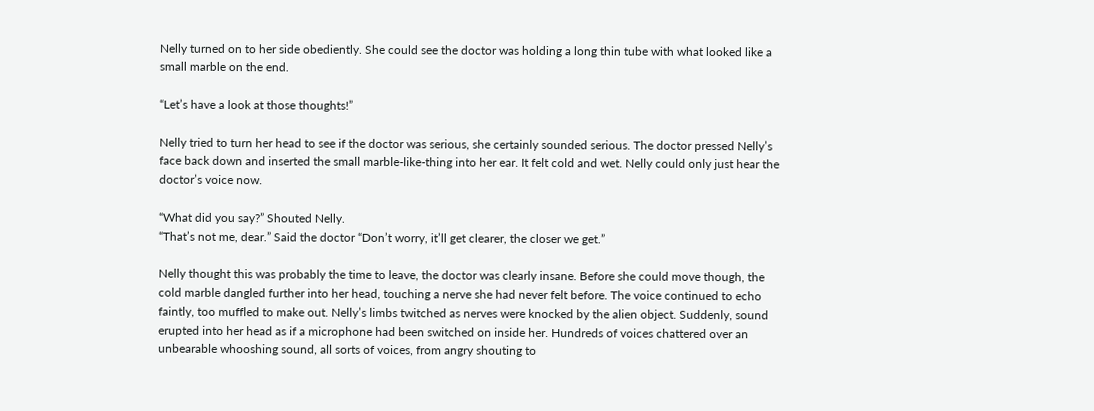Nelly turned on to her side obediently. She could see the doctor was holding a long thin tube with what looked like a small marble on the end.

“Let’s have a look at those thoughts!”

Nelly tried to turn her head to see if the doctor was serious, she certainly sounded serious. The doctor pressed Nelly’s face back down and inserted the small marble-like-thing into her ear. It felt cold and wet. Nelly could only just hear the doctor’s voice now.

“What did you say?” Shouted Nelly.
“That’s not me, dear.” Said the doctor “Don’t worry, it’ll get clearer, the closer we get.”

Nelly thought this was probably the time to leave, the doctor was clearly insane. Before she could move though, the cold marble dangled further into her head, touching a nerve she had never felt before. The voice continued to echo faintly, too muffled to make out. Nelly’s limbs twitched as nerves were knocked by the alien object. Suddenly, sound erupted into her head as if a microphone had been switched on inside her. Hundreds of voices chattered over an unbearable whooshing sound, all sorts of voices, from angry shouting to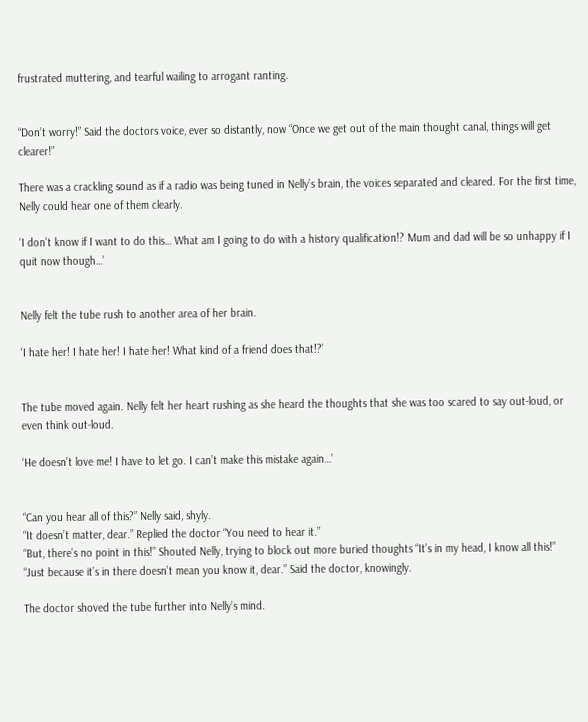frustrated muttering, and tearful wailing to arrogant ranting.


“Don’t worry!” Said the doctors voice, ever so distantly, now “Once we get out of the main thought canal, things will get clearer!”

There was a crackling sound as if a radio was being tuned in Nelly’s brain, the voices separated and cleared. For the first time, Nelly could hear one of them clearly.

‘I don’t know if I want to do this… What am I going to do with a history qualification!? Mum and dad will be so unhappy if I quit now though…’


Nelly felt the tube rush to another area of her brain.

‘I hate her! I hate her! I hate her! What kind of a friend does that!?’


The tube moved again. Nelly felt her heart rushing as she heard the thoughts that she was too scared to say out-loud, or even think out-loud.

‘He doesn’t love me! I have to let go. I can’t make this mistake again…’


“Can you hear all of this?” Nelly said, shyly.
“It doesn’t matter, dear.” Replied the doctor “You need to hear it.”
“But, there’s no point in this!” Shouted Nelly, trying to block out more buried thoughts “It’s in my head, I know all this!”
“Just because it’s in there doesn’t mean you know it, dear.” Said the doctor, knowingly.

The doctor shoved the tube further into Nelly’s mind.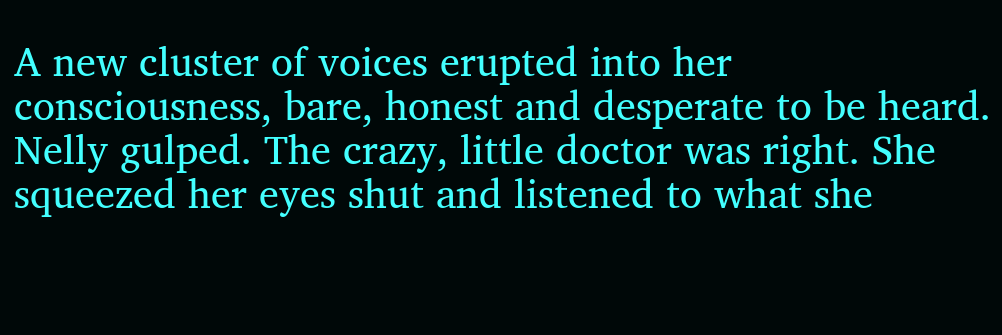A new cluster of voices erupted into her consciousness, bare, honest and desperate to be heard. Nelly gulped. The crazy, little doctor was right. She squeezed her eyes shut and listened to what she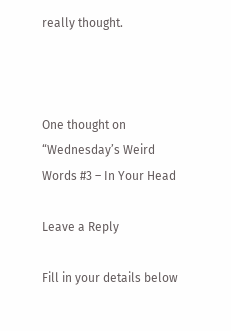really thought.



One thought on “Wednesday’s Weird Words #3 – In Your Head

Leave a Reply

Fill in your details below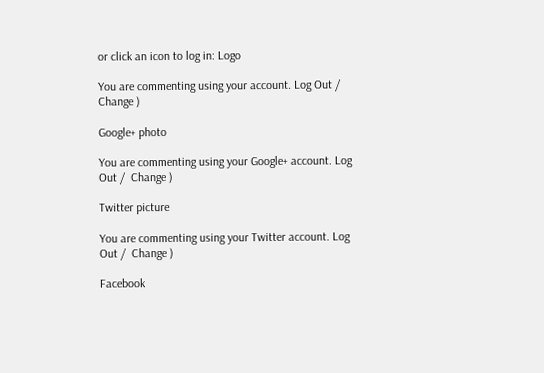or click an icon to log in: Logo

You are commenting using your account. Log Out /  Change )

Google+ photo

You are commenting using your Google+ account. Log Out /  Change )

Twitter picture

You are commenting using your Twitter account. Log Out /  Change )

Facebook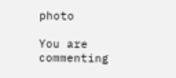photo

You are commenting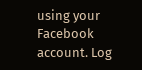using your Facebook account. Log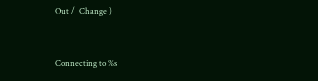Out /  Change )


Connecting to %s